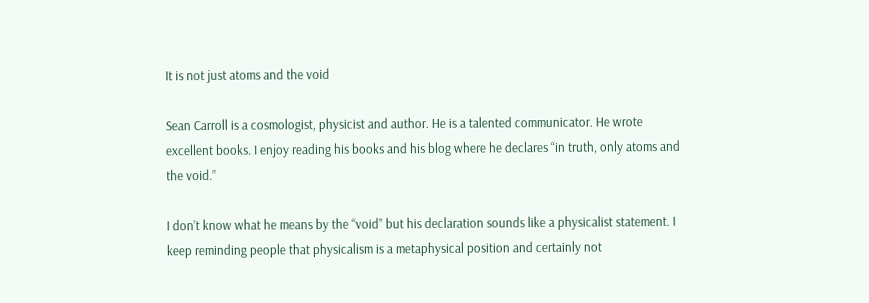It is not just atoms and the void

Sean Carroll is a cosmologist, physicist and author. He is a talented communicator. He wrote excellent books. I enjoy reading his books and his blog where he declares “in truth, only atoms and the void.”

I don’t know what he means by the “void” but his declaration sounds like a physicalist statement. I keep reminding people that physicalism is a metaphysical position and certainly not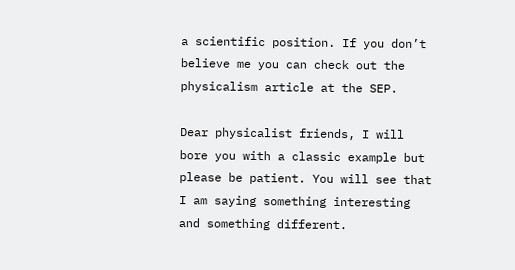a scientific position. If you don’t believe me you can check out the physicalism article at the SEP.

Dear physicalist friends, I will bore you with a classic example but please be patient. You will see that I am saying something interesting and something different.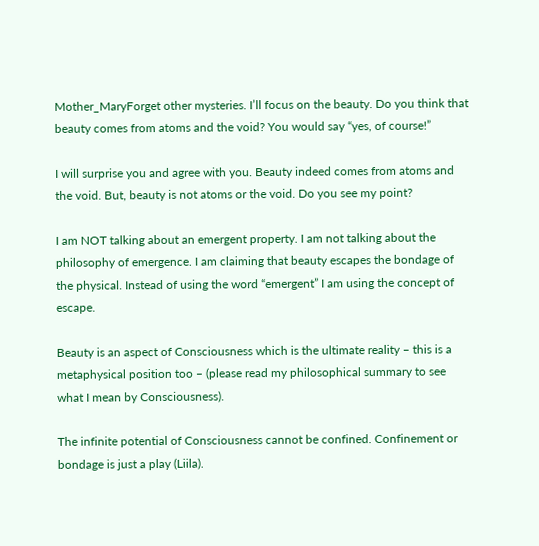Mother_MaryForget other mysteries. I’ll focus on the beauty. Do you think that beauty comes from atoms and the void? You would say “yes, of course!”

I will surprise you and agree with you. Beauty indeed comes from atoms and the void. But, beauty is not atoms or the void. Do you see my point?

I am NOT talking about an emergent property. I am not talking about the philosophy of emergence. I am claiming that beauty escapes the bondage of the physical. Instead of using the word “emergent” I am using the concept of escape.

Beauty is an aspect of Consciousness which is the ultimate reality – this is a metaphysical position too – (please read my philosophical summary to see what I mean by Consciousness).

The infinite potential of Consciousness cannot be confined. Confinement or bondage is just a play (Liila).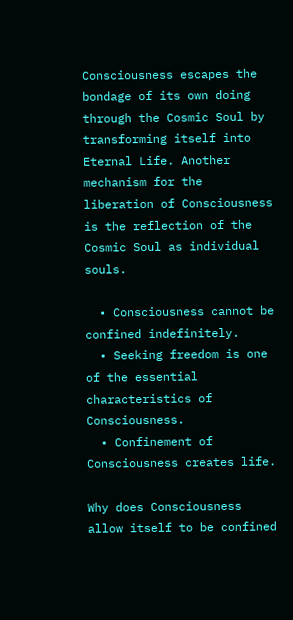Consciousness escapes the bondage of its own doing through the Cosmic Soul by transforming itself into Eternal Life. Another mechanism for the liberation of Consciousness is the reflection of the Cosmic Soul as individual souls.

  • Consciousness cannot be confined indefinitely.
  • Seeking freedom is one of the essential characteristics of Consciousness.
  • Confinement of Consciousness creates life.

Why does Consciousness allow itself to be confined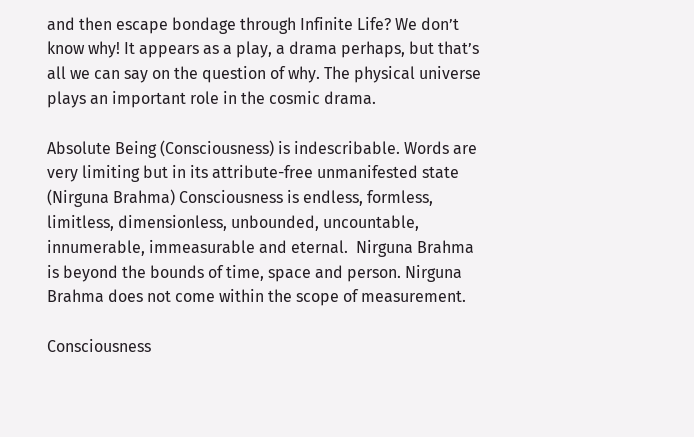and then escape bondage through Infinite Life? We don’t know why! It appears as a play, a drama perhaps, but that’s all we can say on the question of why. The physical universe plays an important role in the cosmic drama.

Absolute Being (Consciousness) is indescribable. Words are very limiting but in its attribute-free unmanifested state (Nirguna Brahma) Consciousness is endless, formless, limitless, dimensionless, unbounded, uncountable, innumerable, immeasurable and eternal.  Nirguna Brahma is beyond the bounds of time, space and person. Nirguna Brahma does not come within the scope of measurement.

Consciousness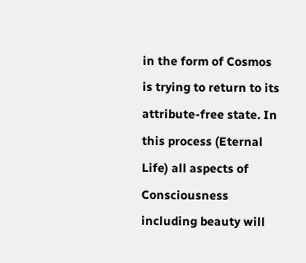in the form of Cosmos is trying to return to its attribute-free state. In this process (Eternal Life) all aspects of Consciousness including beauty will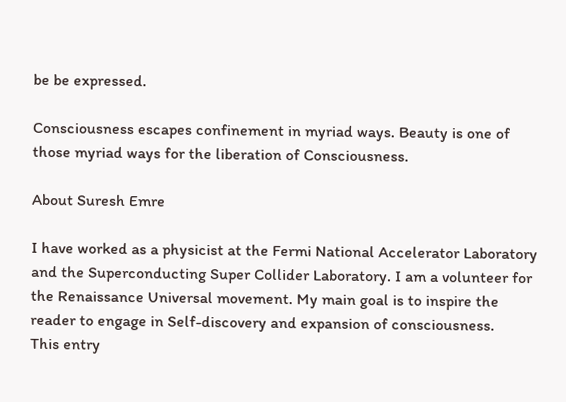be be expressed.

Consciousness escapes confinement in myriad ways. Beauty is one of those myriad ways for the liberation of Consciousness.

About Suresh Emre

I have worked as a physicist at the Fermi National Accelerator Laboratory and the Superconducting Super Collider Laboratory. I am a volunteer for the Renaissance Universal movement. My main goal is to inspire the reader to engage in Self-discovery and expansion of consciousness.
This entry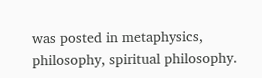was posted in metaphysics, philosophy, spiritual philosophy.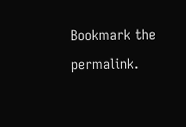Bookmark the permalink.